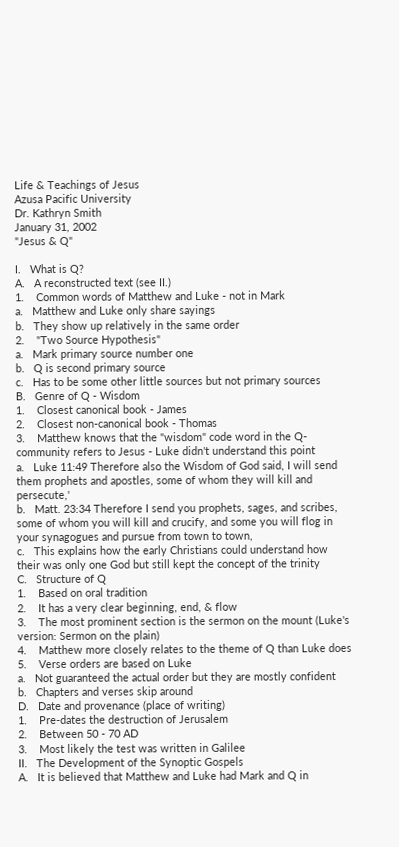Life & Teachings of Jesus
Azusa Pacific University
Dr. Kathryn Smith
January 31, 2002
"Jesus & Q"

I.   What is Q?
A.   A reconstructed text (see II.)
1.    Common words of Matthew and Luke - not in Mark
a.   Matthew and Luke only share sayings
b.   They show up relatively in the same order
2.    "Two Source Hypothesis"
a.   Mark primary source number one
b.   Q is second primary source
c.   Has to be some other little sources but not primary sources
B.   Genre of Q - Wisdom
1.    Closest canonical book - James
2.    Closest non-canonical book - Thomas
3.    Matthew knows that the "wisdom" code word in the Q-community refers to Jesus - Luke didn't understand this point
a.   Luke 11:49 Therefore also the Wisdom of God said, I will send them prophets and apostles, some of whom they will kill and persecute,'
b.   Matt. 23:34 Therefore I send you prophets, sages, and scribes, some of whom you will kill and crucify, and some you will flog in your synagogues and pursue from town to town,
c.   This explains how the early Christians could understand how their was only one God but still kept the concept of the trinity
C.   Structure of Q
1.    Based on oral tradition
2.    It has a very clear beginning, end, & flow
3.    The most prominent section is the sermon on the mount (Luke's version: Sermon on the plain)
4.    Matthew more closely relates to the theme of Q than Luke does
5.    Verse orders are based on Luke
a.   Not guaranteed the actual order but they are mostly confident
b.   Chapters and verses skip around
D.   Date and provenance (place of writing)
1.    Pre-dates the destruction of Jerusalem
2.    Between 50 - 70 AD
3.    Most likely the test was written in Galilee
II.   The Development of the Synoptic Gospels
A.   It is believed that Matthew and Luke had Mark and Q in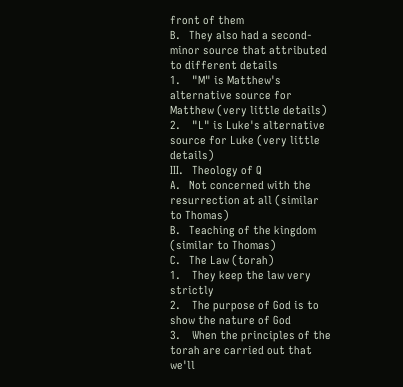front of them
B.   They also had a second-minor source that attributed to different details
1.    "M" is Matthew's alternative source for Matthew (very little details)
2.    "L" is Luke's alternative source for Luke (very little details)
III.   Theology of Q
A.   Not concerned with the resurrection at all (similar to Thomas)
B.   Teaching of the kingdom (similar to Thomas)
C.   The Law (torah)
1.    They keep the law very strictly
2.    The purpose of God is to show the nature of God
3.    When the principles of the torah are carried out that we'll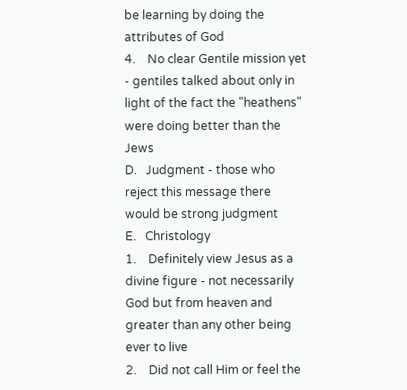be learning by doing the attributes of God
4.    No clear Gentile mission yet - gentiles talked about only in light of the fact the "heathens" were doing better than the Jews
D.   Judgment - those who reject this message there would be strong judgment
E.   Christology
1.    Definitely view Jesus as a divine figure - not necessarily God but from heaven and greater than any other being ever to live
2.    Did not call Him or feel the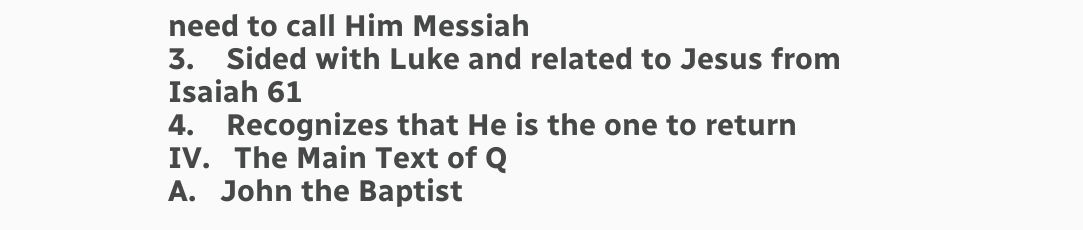need to call Him Messiah
3.    Sided with Luke and related to Jesus from Isaiah 61
4.    Recognizes that He is the one to return
IV.   The Main Text of Q
A.   John the Baptist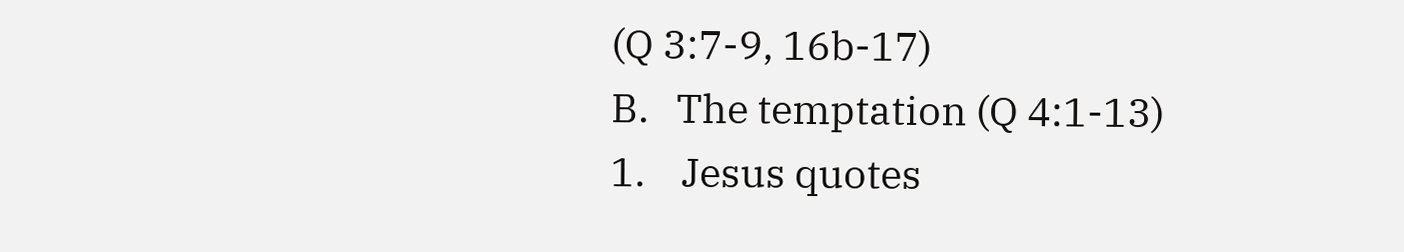(Q 3:7-9, 16b-17)
B.   The temptation (Q 4:1-13)
1.    Jesus quotes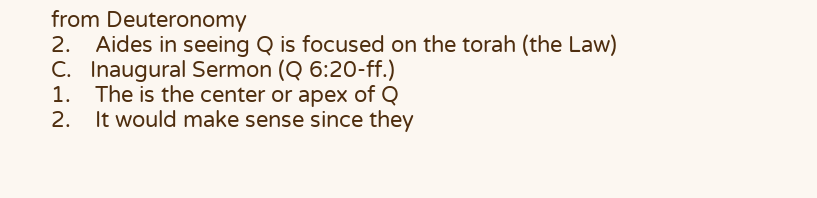from Deuteronomy
2.    Aides in seeing Q is focused on the torah (the Law)
C.   Inaugural Sermon (Q 6:20-ff.)
1.    The is the center or apex of Q
2.    It would make sense since they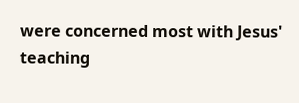were concerned most with Jesus' teaching